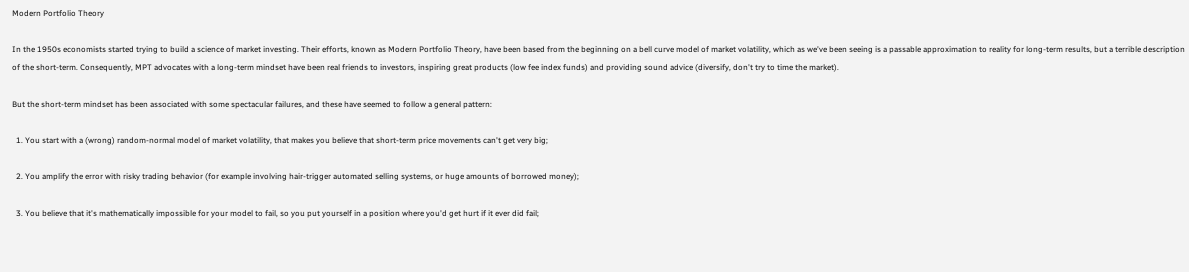Modern Portfolio Theory

In the 1950s economists started trying to build a science of market investing. Their efforts, known as Modern Portfolio Theory, have been based from the beginning on a bell curve model of market volatility, which as we've been seeing is a passable approximation to reality for long-term results, but a terrible description of the short-term. Consequently, MPT advocates with a long-term mindset have been real friends to investors, inspiring great products (low fee index funds) and providing sound advice (diversify, don't try to time the market).

But the short-term mindset has been associated with some spectacular failures, and these have seemed to follow a general pattern:

  1. You start with a (wrong) random-normal model of market volatility, that makes you believe that short-term price movements can't get very big;

  2. You amplify the error with risky trading behavior (for example involving hair-trigger automated selling systems, or huge amounts of borrowed money);

  3. You believe that it's mathematically impossible for your model to fail, so you put yourself in a position where you'd get hurt if it ever did fail;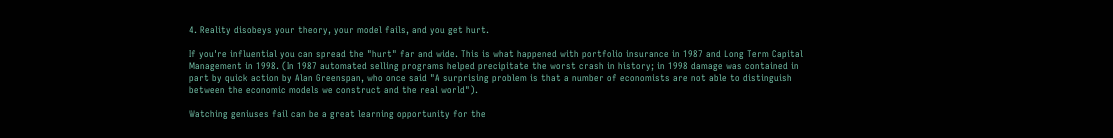4. Reality disobeys your theory, your model fails, and you get hurt.

If you're influential you can spread the "hurt" far and wide. This is what happened with portfolio insurance in 1987 and Long Term Capital Management in 1998. (In 1987 automated selling programs helped precipitate the worst crash in history; in 1998 damage was contained in part by quick action by Alan Greenspan, who once said "A surprising problem is that a number of economists are not able to distinguish between the economic models we construct and the real world").

Watching geniuses fail can be a great learning opportunity for the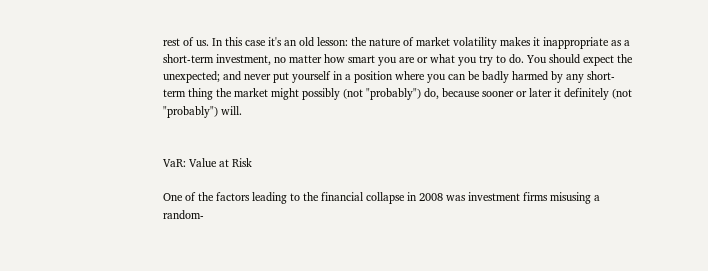rest of us. In this case it's an old lesson: the nature of market volatility makes it inappropriate as a short-term investment, no matter how smart you are or what you try to do. You should expect the unexpected; and never put yourself in a position where you can be badly harmed by any short-term thing the market might possibly (not "probably") do, because sooner or later it definitely (not "probably") will.


VaR: Value at Risk

One of the factors leading to the financial collapse in 2008 was investment firms misusing a random-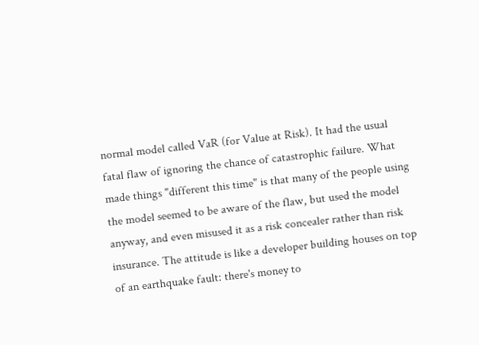normal model called VaR (for Value at Risk). It had the usual fatal flaw of ignoring the chance of catastrophic failure. What made things "different this time" is that many of the people using the model seemed to be aware of the flaw, but used the model anyway, and even misused it as a risk concealer rather than risk insurance. The attitude is like a developer building houses on top of an earthquake fault: there's money to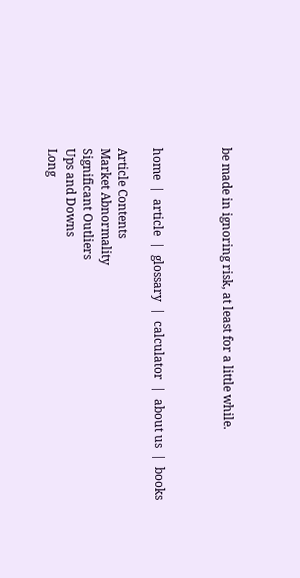be made in ignoring risk, at least for a little while.



home  |  article  |  glossary  |  calculator  |  about us  |  books

Article Contents
Market Abnormality
Significant Outliers
Ups and Downs
Long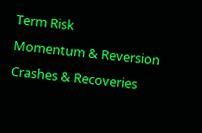Term Risk
Momentum & Reversion
Crashes & Recoveries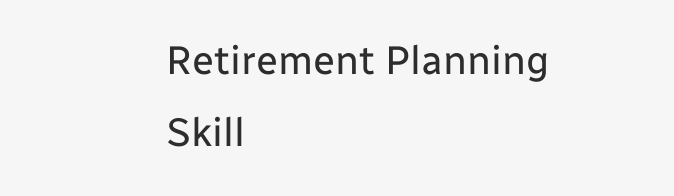Retirement Planning
Skill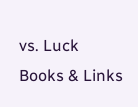vs. Luck
Books & Links